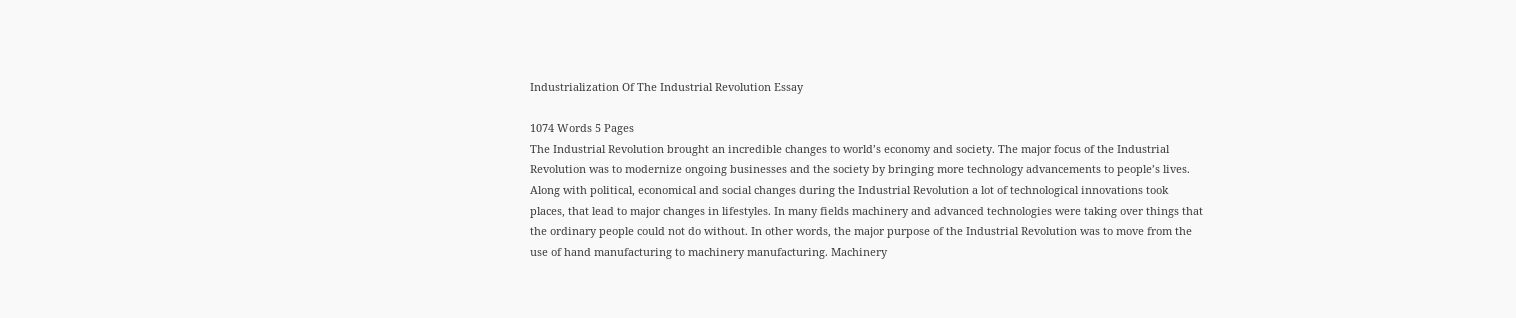Industrialization Of The Industrial Revolution Essay

1074 Words 5 Pages
The Industrial Revolution brought an incredible changes to world’s economy and society. The major focus of the Industrial Revolution was to modernize ongoing businesses and the society by bringing more technology advancements to people’s lives. Along with political, economical and social changes during the Industrial Revolution a lot of technological innovations took places, that lead to major changes in lifestyles. In many fields machinery and advanced technologies were taking over things that the ordinary people could not do without. In other words, the major purpose of the Industrial Revolution was to move from the use of hand manufacturing to machinery manufacturing. Machinery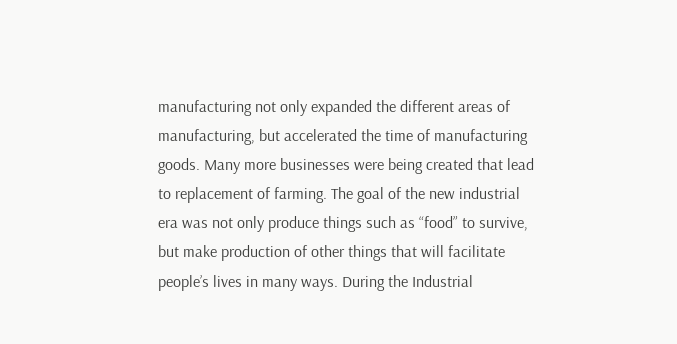manufacturing not only expanded the different areas of manufacturing, but accelerated the time of manufacturing goods. Many more businesses were being created that lead to replacement of farming. The goal of the new industrial era was not only produce things such as “food” to survive, but make production of other things that will facilitate people’s lives in many ways. During the Industrial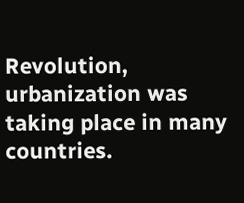Revolution, urbanization was taking place in many countries.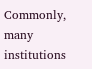Commonly, many institutions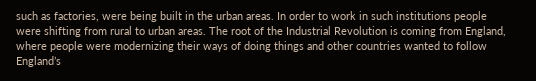such as factories, were being built in the urban areas. In order to work in such institutions people were shifting from rural to urban areas. The root of the Industrial Revolution is coming from England, where people were modernizing their ways of doing things and other countries wanted to follow England’s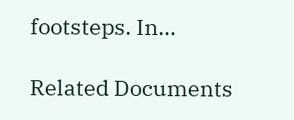footsteps. In…

Related Documents